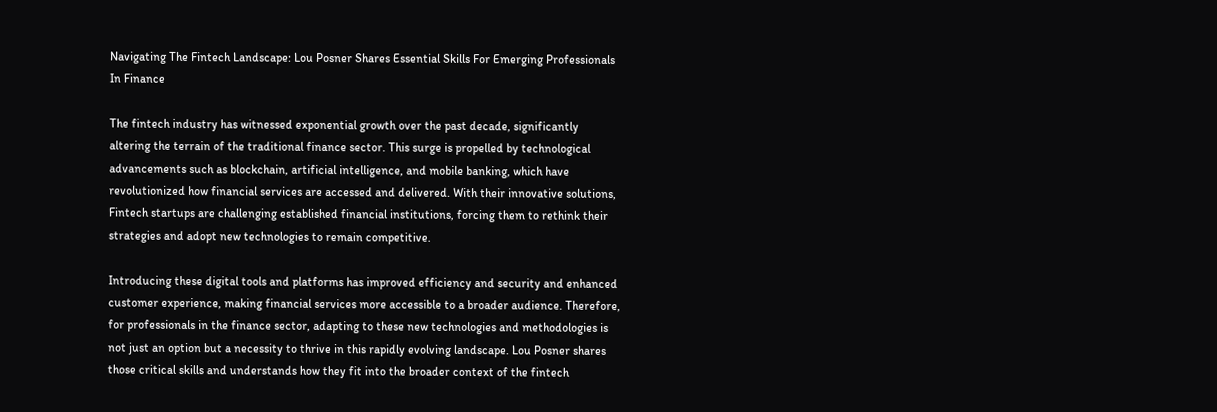Navigating The Fintech Landscape: Lou Posner Shares Essential Skills For Emerging Professionals In Finance

The fintech industry has witnessed exponential growth over the past decade, significantly altering the terrain of the traditional finance sector. This surge is propelled by technological advancements such as blockchain, artificial intelligence, and mobile banking, which have revolutionized how financial services are accessed and delivered. With their innovative solutions, Fintech startups are challenging established financial institutions, forcing them to rethink their strategies and adopt new technologies to remain competitive.

Introducing these digital tools and platforms has improved efficiency and security and enhanced customer experience, making financial services more accessible to a broader audience. Therefore, for professionals in the finance sector, adapting to these new technologies and methodologies is not just an option but a necessity to thrive in this rapidly evolving landscape. Lou Posner shares those critical skills and understands how they fit into the broader context of the fintech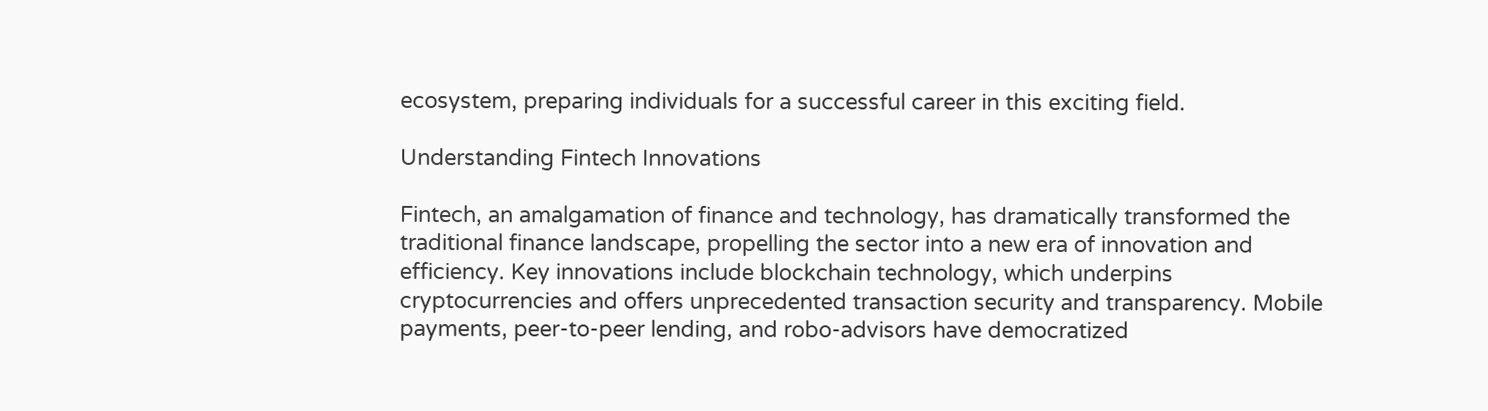ecosystem, preparing individuals for a successful career in this exciting field.

Understanding Fintech Innovations

Fintech, an amalgamation of finance and technology, has dramatically transformed the traditional finance landscape, propelling the sector into a new era of innovation and efficiency. Key innovations include blockchain technology, which underpins cryptocurrencies and offers unprecedented transaction security and transparency. Mobile payments, peer-to-peer lending, and robo-advisors have democratized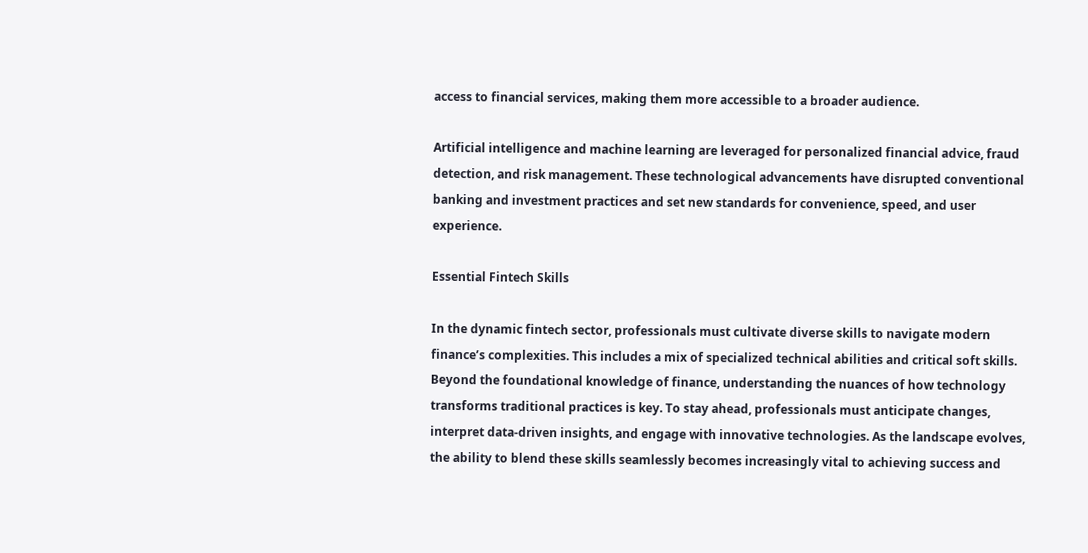access to financial services, making them more accessible to a broader audience.

Artificial intelligence and machine learning are leveraged for personalized financial advice, fraud detection, and risk management. These technological advancements have disrupted conventional banking and investment practices and set new standards for convenience, speed, and user experience.

Essential Fintech Skills

In the dynamic fintech sector, professionals must cultivate diverse skills to navigate modern finance’s complexities. This includes a mix of specialized technical abilities and critical soft skills. Beyond the foundational knowledge of finance, understanding the nuances of how technology transforms traditional practices is key. To stay ahead, professionals must anticipate changes, interpret data-driven insights, and engage with innovative technologies. As the landscape evolves, the ability to blend these skills seamlessly becomes increasingly vital to achieving success and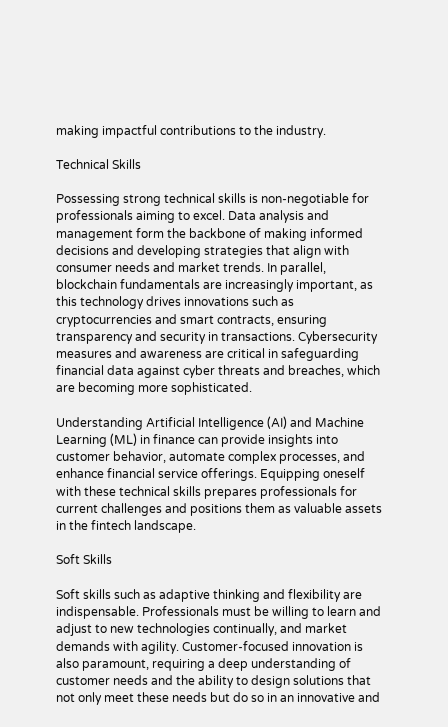making impactful contributions to the industry.

Technical Skills

Possessing strong technical skills is non-negotiable for professionals aiming to excel. Data analysis and management form the backbone of making informed decisions and developing strategies that align with consumer needs and market trends. In parallel, blockchain fundamentals are increasingly important, as this technology drives innovations such as cryptocurrencies and smart contracts, ensuring transparency and security in transactions. Cybersecurity measures and awareness are critical in safeguarding financial data against cyber threats and breaches, which are becoming more sophisticated.

Understanding Artificial Intelligence (AI) and Machine Learning (ML) in finance can provide insights into customer behavior, automate complex processes, and enhance financial service offerings. Equipping oneself with these technical skills prepares professionals for current challenges and positions them as valuable assets in the fintech landscape.

Soft Skills

Soft skills such as adaptive thinking and flexibility are indispensable. Professionals must be willing to learn and adjust to new technologies continually, and market demands with agility. Customer-focused innovation is also paramount, requiring a deep understanding of customer needs and the ability to design solutions that not only meet these needs but do so in an innovative and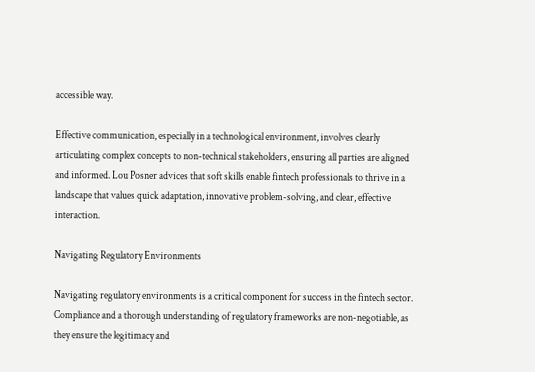accessible way.

Effective communication, especially in a technological environment, involves clearly articulating complex concepts to non-technical stakeholders, ensuring all parties are aligned and informed. Lou Posner advices that soft skills enable fintech professionals to thrive in a landscape that values quick adaptation, innovative problem-solving, and clear, effective interaction.

Navigating Regulatory Environments

Navigating regulatory environments is a critical component for success in the fintech sector. Compliance and a thorough understanding of regulatory frameworks are non-negotiable, as they ensure the legitimacy and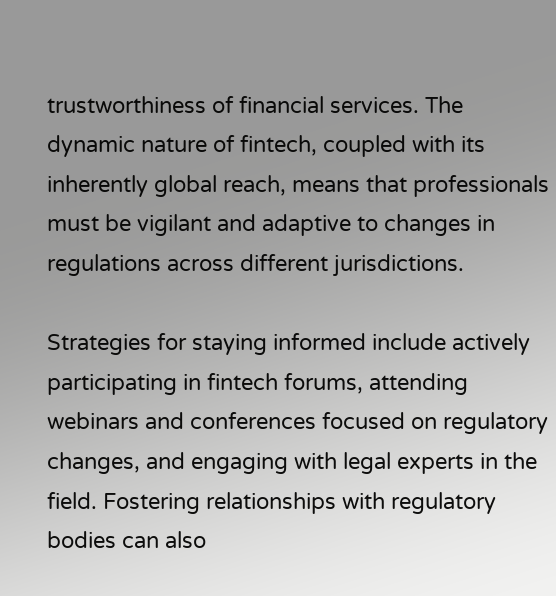trustworthiness of financial services. The dynamic nature of fintech, coupled with its inherently global reach, means that professionals must be vigilant and adaptive to changes in regulations across different jurisdictions.

Strategies for staying informed include actively participating in fintech forums, attending webinars and conferences focused on regulatory changes, and engaging with legal experts in the field. Fostering relationships with regulatory bodies can also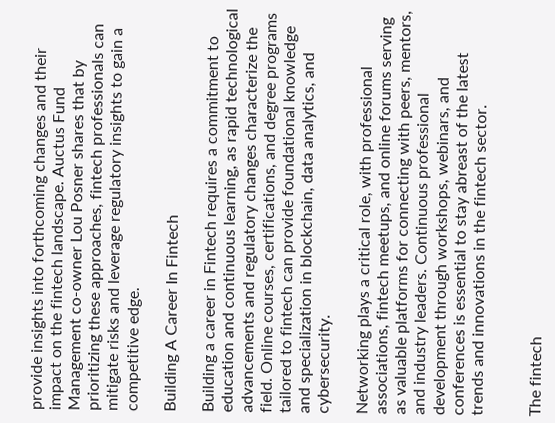provide insights into forthcoming changes and their impact on the fintech landscape. Auctus Fund Management co-owner Lou Posner shares that by prioritizing these approaches, fintech professionals can mitigate risks and leverage regulatory insights to gain a competitive edge.

Building A Career In Fintech

Building a career in Fintech requires a commitment to education and continuous learning, as rapid technological advancements and regulatory changes characterize the field. Online courses, certifications, and degree programs tailored to fintech can provide foundational knowledge and specialization in blockchain, data analytics, and cybersecurity.

Networking plays a critical role, with professional associations, fintech meetups, and online forums serving as valuable platforms for connecting with peers, mentors, and industry leaders. Continuous professional development through workshops, webinars, and conferences is essential to stay abreast of the latest trends and innovations in the fintech sector.


The fintech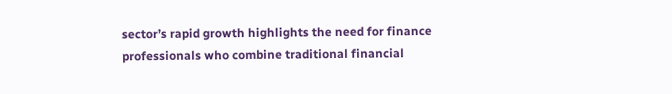sector’s rapid growth highlights the need for finance professionals who combine traditional financial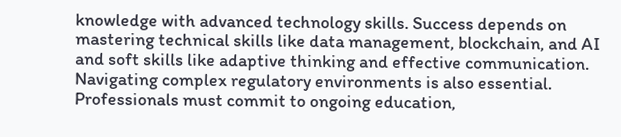knowledge with advanced technology skills. Success depends on mastering technical skills like data management, blockchain, and AI and soft skills like adaptive thinking and effective communication. Navigating complex regulatory environments is also essential. Professionals must commit to ongoing education,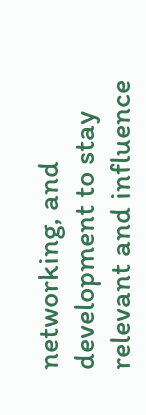networking, and development to stay relevant and influence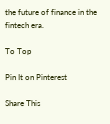the future of finance in the fintech era.

To Top

Pin It on Pinterest

Share This